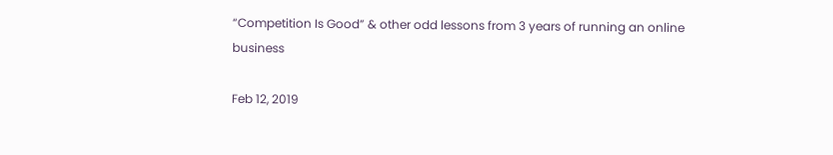“Competition Is Good” & other odd lessons from 3 years of running an online business

Feb 12, 2019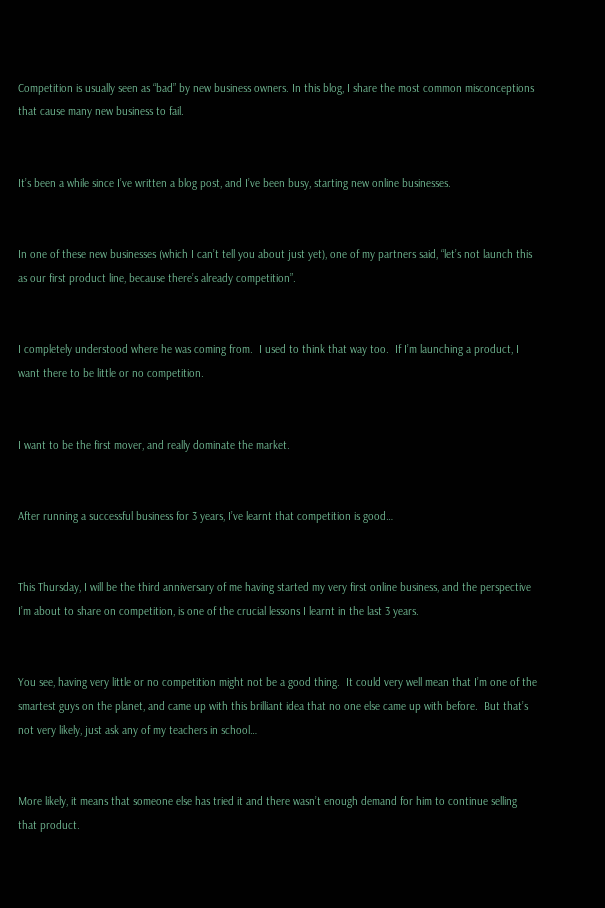Competition is usually seen as “bad” by new business owners. In this blog, I share the most common misconceptions that cause many new business to fail.


It’s been a while since I’ve written a blog post, and I’ve been busy, starting new online businesses.


In one of these new businesses (which I can’t tell you about just yet), one of my partners said, “let’s not launch this as our first product line, because there’s already competition”.


I completely understood where he was coming from.  I used to think that way too.  If I’m launching a product, I want there to be little or no competition.


I want to be the first mover, and really dominate the market.


After running a successful business for 3 years, I’ve learnt that competition is good…


This Thursday, I will be the third anniversary of me having started my very first online business, and the perspective I’m about to share on competition, is one of the crucial lessons I learnt in the last 3 years.


You see, having very little or no competition might not be a good thing.  It could very well mean that I’m one of the smartest guys on the planet, and came up with this brilliant idea that no one else came up with before.  But that’s not very likely, just ask any of my teachers in school…


More likely, it means that someone else has tried it and there wasn’t enough demand for him to continue selling that product.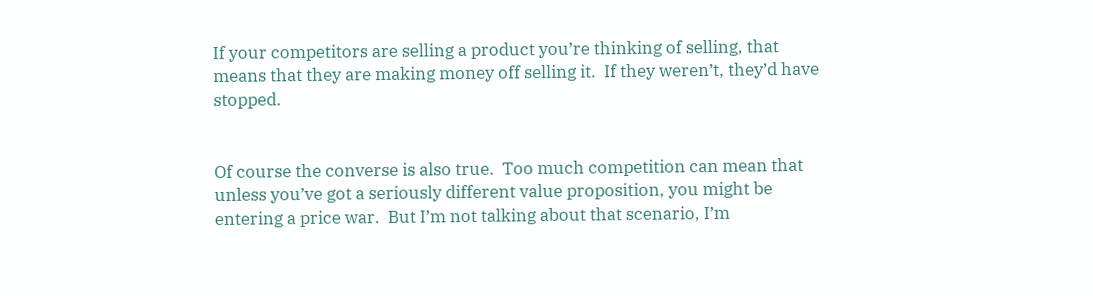If your competitors are selling a product you’re thinking of selling, that means that they are making money off selling it.  If they weren’t, they’d have stopped.


Of course the converse is also true.  Too much competition can mean that unless you’ve got a seriously different value proposition, you might be entering a price war.  But I’m not talking about that scenario, I’m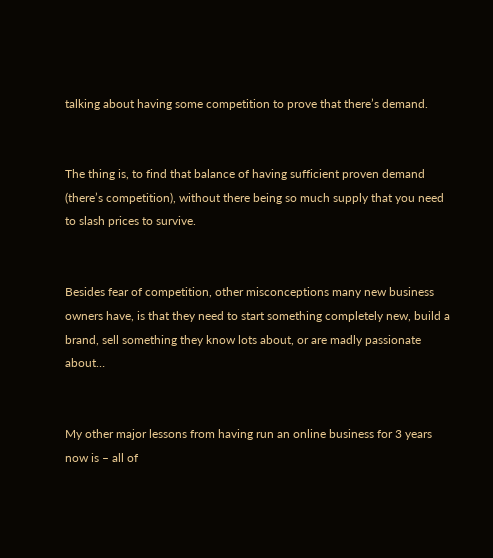talking about having some competition to prove that there’s demand.


The thing is, to find that balance of having sufficient proven demand (there’s competition), without there being so much supply that you need to slash prices to survive.


Besides fear of competition, other misconceptions many new business owners have, is that they need to start something completely new, build a brand, sell something they know lots about, or are madly passionate about…


My other major lessons from having run an online business for 3 years now is – all of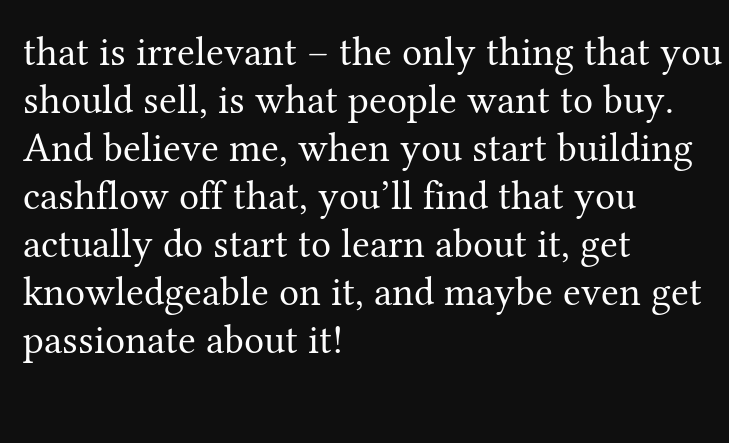that is irrelevant – the only thing that you should sell, is what people want to buy.  And believe me, when you start building cashflow off that, you’ll find that you actually do start to learn about it, get knowledgeable on it, and maybe even get passionate about it!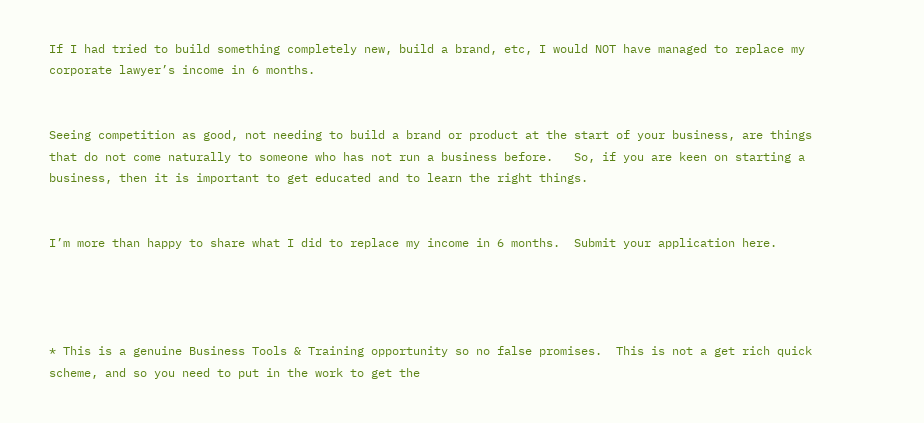If I had tried to build something completely new, build a brand, etc, I would NOT have managed to replace my corporate lawyer’s income in 6 months.


Seeing competition as good, not needing to build a brand or product at the start of your business, are things that do not come naturally to someone who has not run a business before.   So, if you are keen on starting a business, then it is important to get educated and to learn the right things.


I’m more than happy to share what I did to replace my income in 6 months.  Submit your application here.




* This is a genuine Business Tools & Training opportunity so no false promises.  This is not a get rich quick scheme, and so you need to put in the work to get the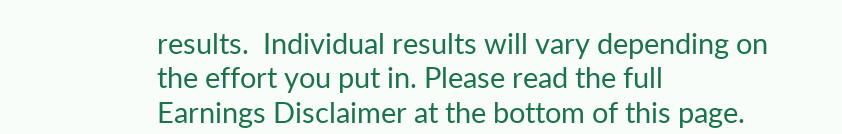results.  Individual results will vary depending on the effort you put in. Please read the full Earnings Disclaimer at the bottom of this page.